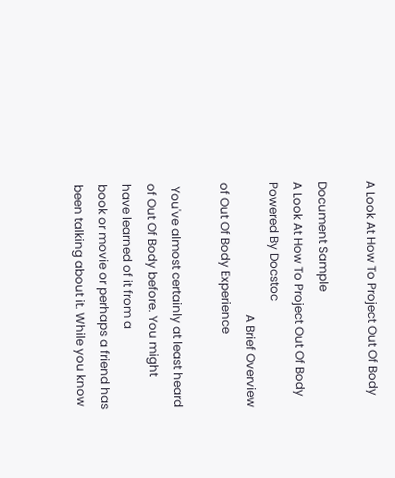A Look At How To Project Out Of Body

Document Sample
A Look At How To Project Out Of Body Powered By Docstoc
                                            A Brief Overview of Out Of Body Experience

 You've almost certainly at least heard of Out Of Body before. You might have learned of it from a
book or movie or perhaps a friend has been talking about it. While you know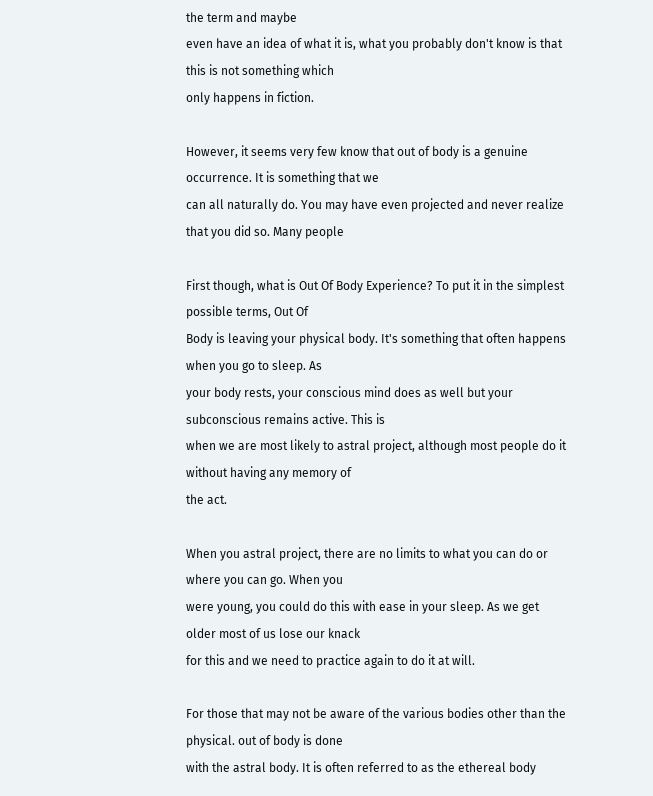the term and maybe
even have an idea of what it is, what you probably don't know is that this is not something which
only happens in fiction.

However, it seems very few know that out of body is a genuine occurrence. It is something that we
can all naturally do. You may have even projected and never realize that you did so. Many people

First though, what is Out Of Body Experience? To put it in the simplest possible terms, Out Of
Body is leaving your physical body. It's something that often happens when you go to sleep. As
your body rests, your conscious mind does as well but your subconscious remains active. This is
when we are most likely to astral project, although most people do it without having any memory of
the act.

When you astral project, there are no limits to what you can do or where you can go. When you
were young, you could do this with ease in your sleep. As we get older most of us lose our knack
for this and we need to practice again to do it at will.

For those that may not be aware of the various bodies other than the physical. out of body is done
with the astral body. It is often referred to as the ethereal body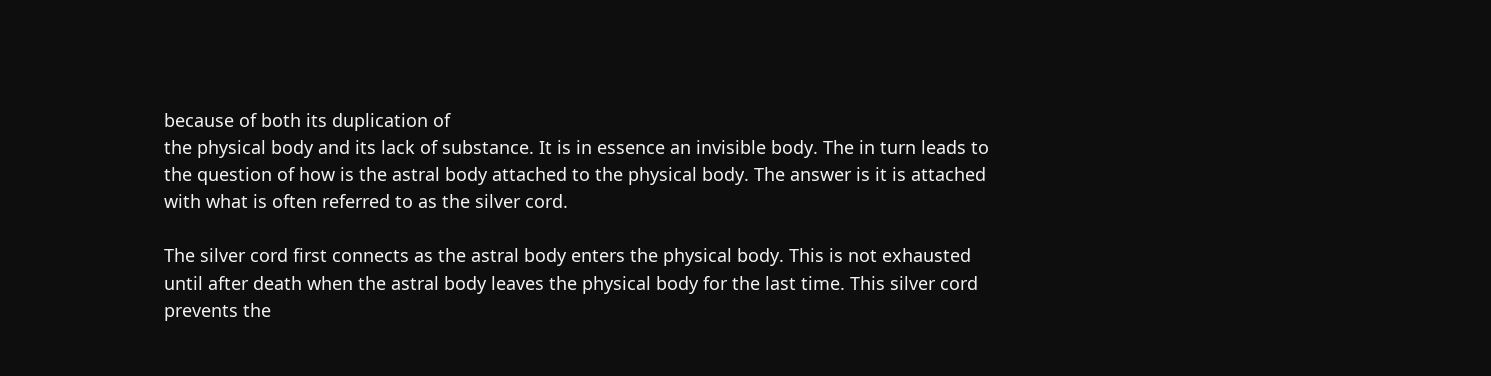because of both its duplication of
the physical body and its lack of substance. It is in essence an invisible body. The in turn leads to
the question of how is the astral body attached to the physical body. The answer is it is attached
with what is often referred to as the silver cord.

The silver cord first connects as the astral body enters the physical body. This is not exhausted
until after death when the astral body leaves the physical body for the last time. This silver cord
prevents the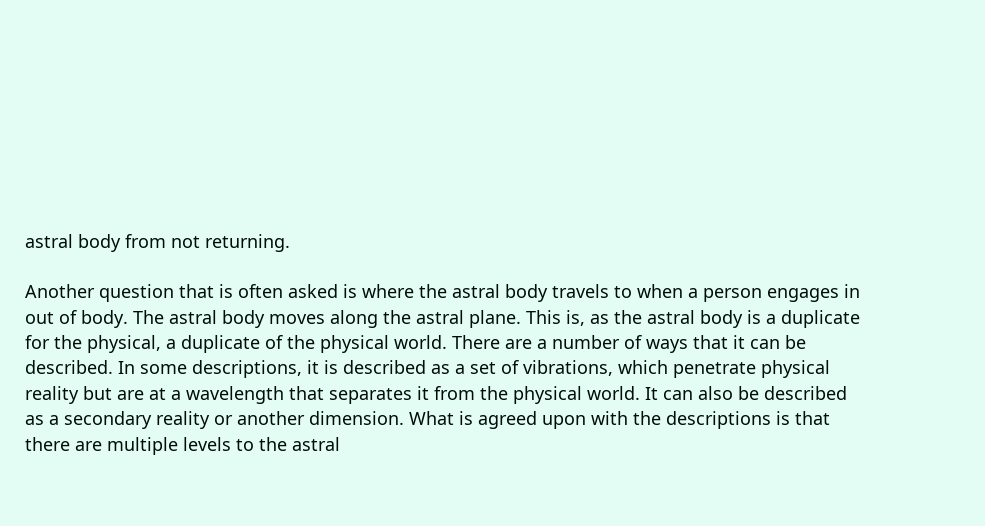astral body from not returning.

Another question that is often asked is where the astral body travels to when a person engages in
out of body. The astral body moves along the astral plane. This is, as the astral body is a duplicate
for the physical, a duplicate of the physical world. There are a number of ways that it can be
described. In some descriptions, it is described as a set of vibrations, which penetrate physical
reality but are at a wavelength that separates it from the physical world. It can also be described
as a secondary reality or another dimension. What is agreed upon with the descriptions is that
there are multiple levels to the astral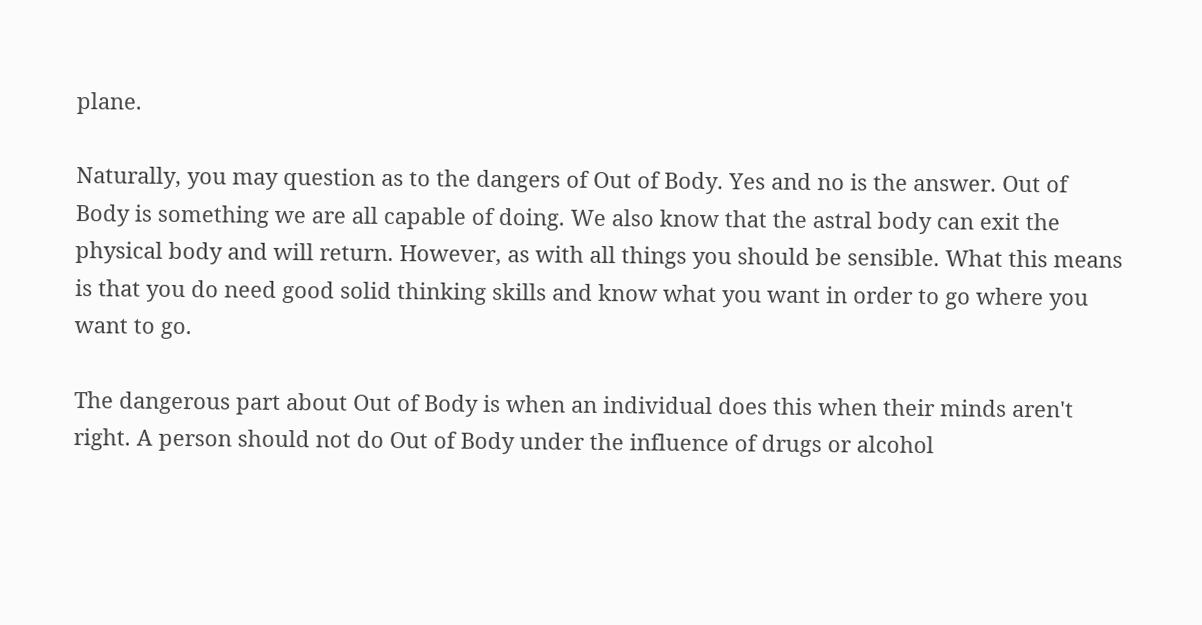plane.

Naturally, you may question as to the dangers of Out of Body. Yes and no is the answer. Out of
Body is something we are all capable of doing. We also know that the astral body can exit the
physical body and will return. However, as with all things you should be sensible. What this means
is that you do need good solid thinking skills and know what you want in order to go where you
want to go.

The dangerous part about Out of Body is when an individual does this when their minds aren't
right. A person should not do Out of Body under the influence of drugs or alcohol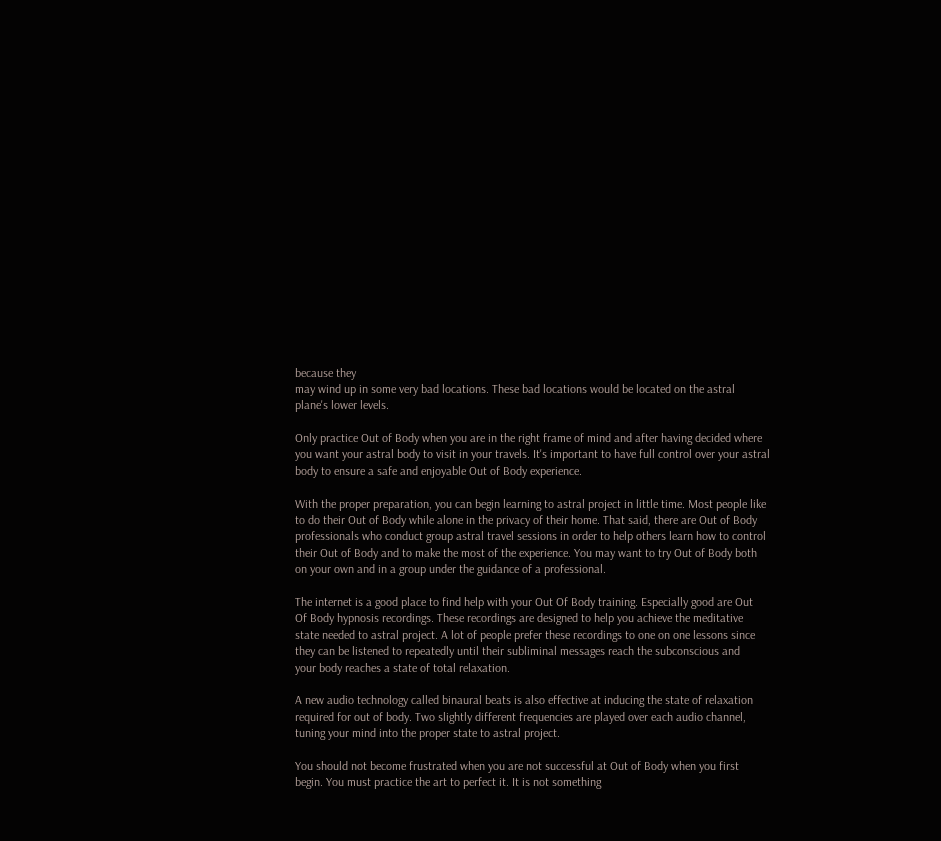because they
may wind up in some very bad locations. These bad locations would be located on the astral
plane's lower levels.

Only practice Out of Body when you are in the right frame of mind and after having decided where
you want your astral body to visit in your travels. It's important to have full control over your astral
body to ensure a safe and enjoyable Out of Body experience.

With the proper preparation, you can begin learning to astral project in little time. Most people like
to do their Out of Body while alone in the privacy of their home. That said, there are Out of Body
professionals who conduct group astral travel sessions in order to help others learn how to control
their Out of Body and to make the most of the experience. You may want to try Out of Body both
on your own and in a group under the guidance of a professional.

The internet is a good place to find help with your Out Of Body training. Especially good are Out
Of Body hypnosis recordings. These recordings are designed to help you achieve the meditative
state needed to astral project. A lot of people prefer these recordings to one on one lessons since
they can be listened to repeatedly until their subliminal messages reach the subconscious and
your body reaches a state of total relaxation.

A new audio technology called binaural beats is also effective at inducing the state of relaxation
required for out of body. Two slightly different frequencies are played over each audio channel,
tuning your mind into the proper state to astral project.

You should not become frustrated when you are not successful at Out of Body when you first
begin. You must practice the art to perfect it. It is not something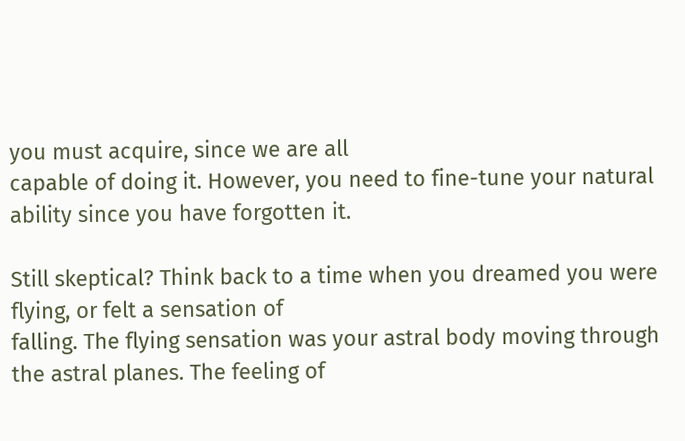you must acquire, since we are all
capable of doing it. However, you need to fine-tune your natural ability since you have forgotten it.

Still skeptical? Think back to a time when you dreamed you were flying, or felt a sensation of
falling. The flying sensation was your astral body moving through the astral planes. The feeling of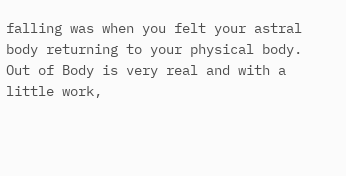falling was when you felt your astral body returning to your physical body.
Out of Body is very real and with a little work,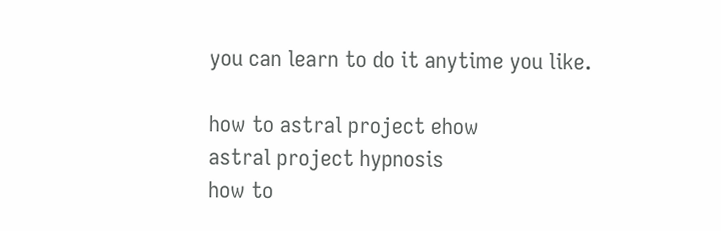you can learn to do it anytime you like.

how to astral project ehow
astral project hypnosis
how to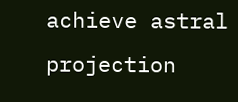achieve astral projection